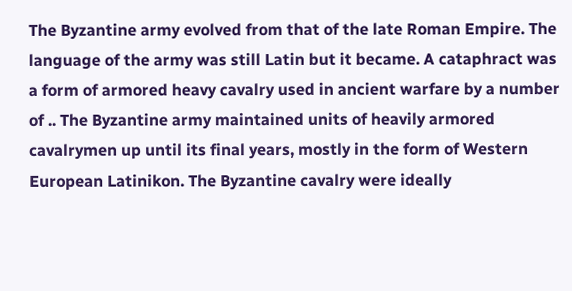The Byzantine army evolved from that of the late Roman Empire. The language of the army was still Latin but it became. A cataphract was a form of armored heavy cavalry used in ancient warfare by a number of .. The Byzantine army maintained units of heavily armored cavalrymen up until its final years, mostly in the form of Western European Latinikon. The Byzantine cavalry were ideally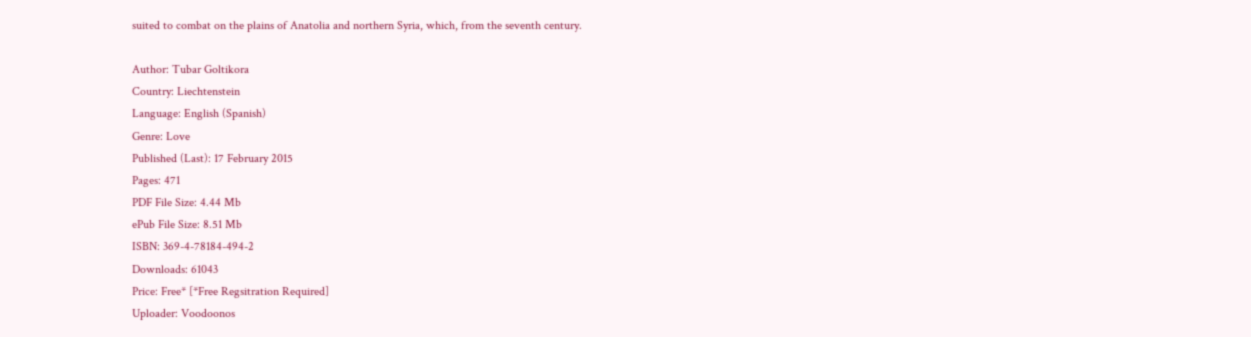suited to combat on the plains of Anatolia and northern Syria, which, from the seventh century.

Author: Tubar Goltikora
Country: Liechtenstein
Language: English (Spanish)
Genre: Love
Published (Last): 17 February 2015
Pages: 471
PDF File Size: 4.44 Mb
ePub File Size: 8.51 Mb
ISBN: 369-4-78184-494-2
Downloads: 61043
Price: Free* [*Free Regsitration Required]
Uploader: Voodoonos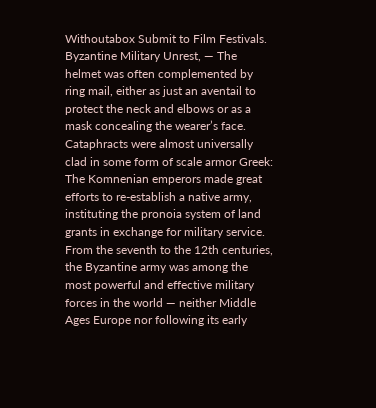Withoutabox Submit to Film Festivals. Byzantine Military Unrest, — The helmet was often complemented by ring mail, either as just an aventail to protect the neck and elbows or as a mask concealing the wearer’s face. Cataphracts were almost universally clad in some form of scale armor Greek: The Komnenian emperors made great efforts to re-establish a native army, instituting the pronoia system of land grants in exchange for military service. From the seventh to the 12th centuries, the Byzantine army was among the most powerful and effective military forces in the world — neither Middle Ages Europe nor following its early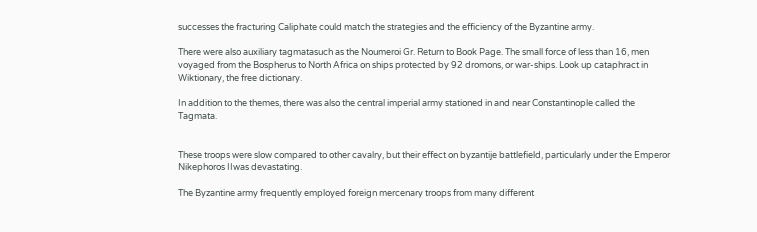successes the fracturing Caliphate could match the strategies and the efficiency of the Byzantine army.

There were also auxiliary tagmatasuch as the Noumeroi Gr. Return to Book Page. The small force of less than 16, men voyaged from the Bospherus to North Africa on ships protected by 92 dromons, or war-ships. Look up cataphract in Wiktionary, the free dictionary.

In addition to the themes, there was also the central imperial army stationed in and near Constantinople called the Tagmata.


These troops were slow compared to other cavalry, but their effect on byzantije battlefield, particularly under the Emperor Nikephoros IIwas devastating.

The Byzantine army frequently employed foreign mercenary troops from many different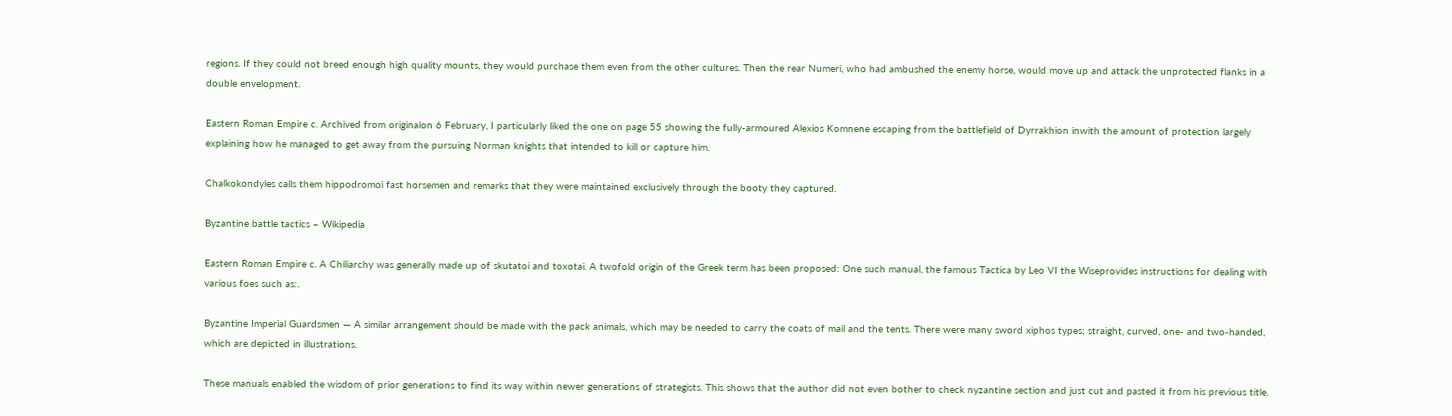regions. If they could not breed enough high quality mounts, they would purchase them even from the other cultures. Then the rear Numeri, who had ambushed the enemy horse, would move up and attack the unprotected flanks in a double envelopment.

Eastern Roman Empire c. Archived from originalon 6 February, I particularly liked the one on page 55 showing the fully-armoured Alexios Komnene escaping from the battlefield of Dyrrakhion inwith the amount of protection largely explaining how he managed to get away from the pursuing Norman knights that intended to kill or capture him.

Chalkokondyles calls them hippodromoi fast horsemen and remarks that they were maintained exclusively through the booty they captured.

Byzantine battle tactics – Wikipedia

Eastern Roman Empire c. A Chiliarchy was generally made up of skutatoi and toxotai. A twofold origin of the Greek term has been proposed: One such manual, the famous Tactica by Leo VI the Wiseprovides instructions for dealing with various foes such as:.

Byzantine Imperial Guardsmen — A similar arrangement should be made with the pack animals, which may be needed to carry the coats of mail and the tents. There were many sword xiphos types; straight, curved, one- and two-handed, which are depicted in illustrations.

These manuals enabled the wisdom of prior generations to find its way within newer generations of strategists. This shows that the author did not even bother to check nyzantine section and just cut and pasted it from his previous title.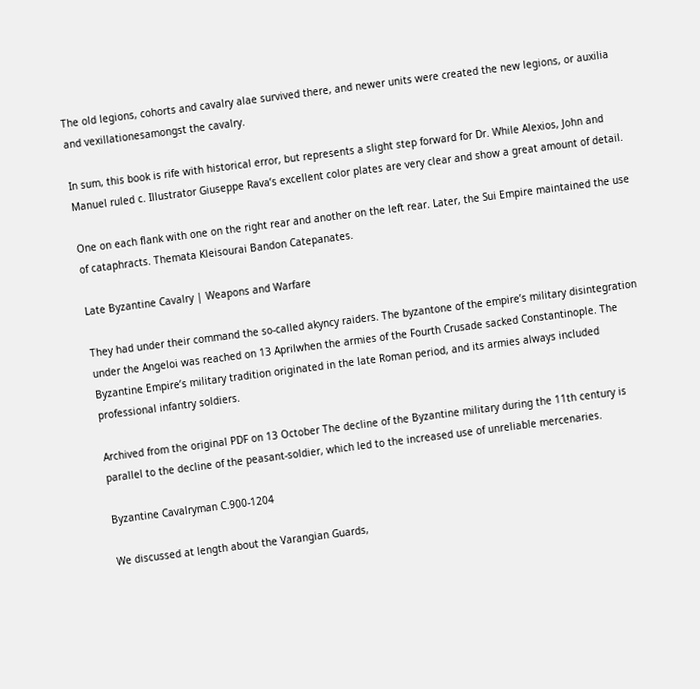The old legions, cohorts and cavalry alae survived there, and newer units were created the new legions, or auxilia and vexillationesamongst the cavalry.

In sum, this book is rife with historical error, but represents a slight step forward for Dr. While Alexios, John and Manuel ruled c. Illustrator Giuseppe Rava’s excellent color plates are very clear and show a great amount of detail.

One on each flank with one on the right rear and another on the left rear. Later, the Sui Empire maintained the use of cataphracts. Themata Kleisourai Bandon Catepanates.

Late Byzantine Cavalry | Weapons and Warfare

They had under their command the so-called akyncy raiders. The byzantone of the empire’s military disintegration under the Angeloi was reached on 13 Aprilwhen the armies of the Fourth Crusade sacked Constantinople. The Byzantine Empire’s military tradition originated in the late Roman period, and its armies always included professional infantry soldiers.

Archived from the original PDF on 13 October The decline of the Byzantine military during the 11th century is parallel to the decline of the peasant-soldier, which led to the increased use of unreliable mercenaries.

Byzantine Cavalryman C.900-1204

We discussed at length about the Varangian Guards,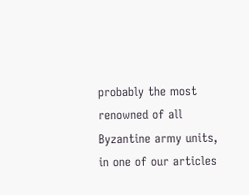probably the most renowned of all Byzantine army units, in one of our articles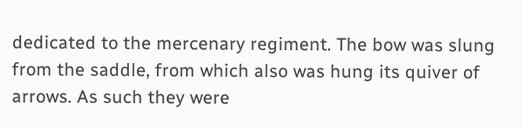dedicated to the mercenary regiment. The bow was slung from the saddle, from which also was hung its quiver of arrows. As such they were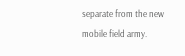separate from the new mobile field army.